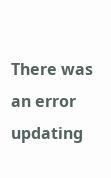There was an error updating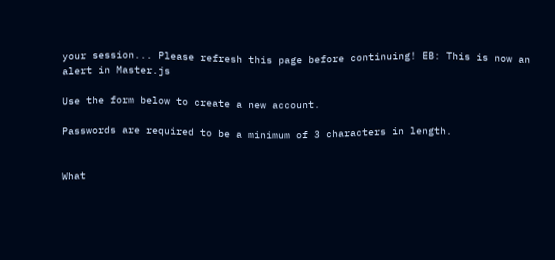your session... Please refresh this page before continuing! EB: This is now an alert in Master.js

Use the form below to create a new account.

Passwords are required to be a minimum of 3 characters in length.


What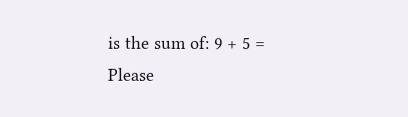is the sum of: 9 + 5 =
Please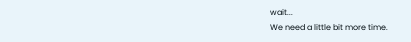wait...
We need a little bit more time.